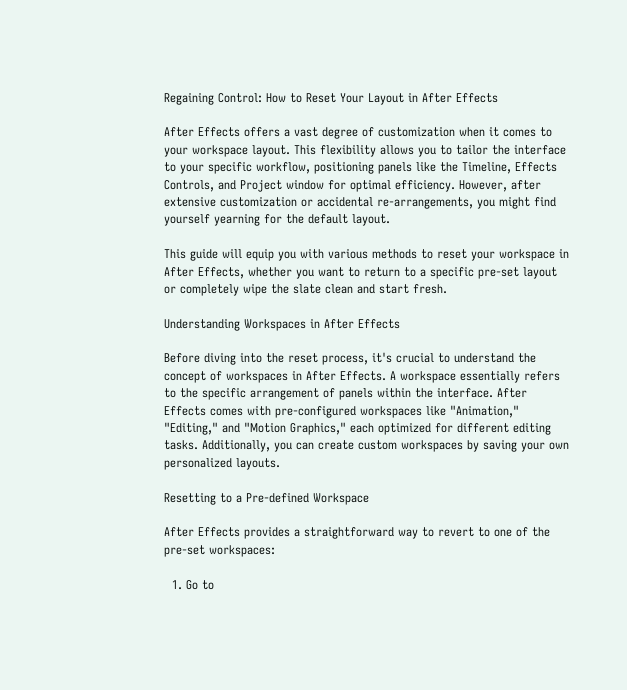Regaining Control: How to Reset Your Layout in After Effects

After Effects offers a vast degree of customization when it comes to your workspace layout. This flexibility allows you to tailor the interface to your specific workflow, positioning panels like the Timeline, Effects Controls, and Project window for optimal efficiency. However, after extensive customization or accidental re-arrangements, you might find yourself yearning for the default layout.

This guide will equip you with various methods to reset your workspace in After Effects, whether you want to return to a specific pre-set layout or completely wipe the slate clean and start fresh.

Understanding Workspaces in After Effects

Before diving into the reset process, it's crucial to understand the concept of workspaces in After Effects. A workspace essentially refers to the specific arrangement of panels within the interface. After Effects comes with pre-configured workspaces like "Animation," "Editing," and "Motion Graphics," each optimized for different editing tasks. Additionally, you can create custom workspaces by saving your own personalized layouts.

Resetting to a Pre-defined Workspace

After Effects provides a straightforward way to revert to one of the pre-set workspaces:

  1. Go to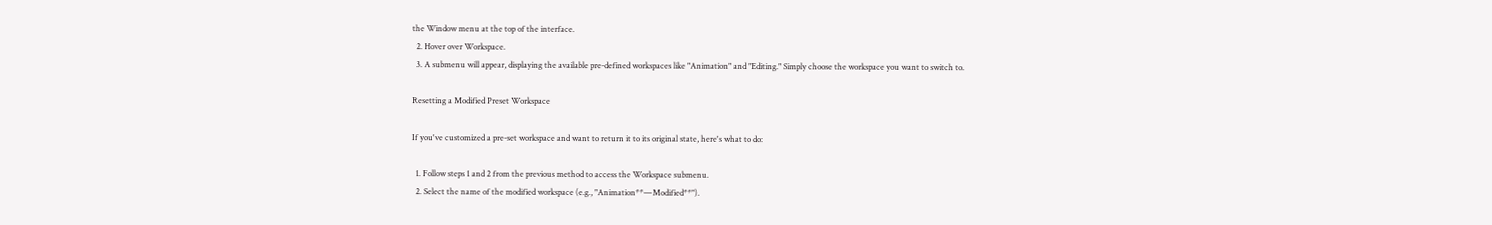the Window menu at the top of the interface.
  2. Hover over Workspace.
  3. A submenu will appear, displaying the available pre-defined workspaces like "Animation" and "Editing." Simply choose the workspace you want to switch to.

Resetting a Modified Preset Workspace

If you've customized a pre-set workspace and want to return it to its original state, here's what to do:

  1. Follow steps 1 and 2 from the previous method to access the Workspace submenu.
  2. Select the name of the modified workspace (e.g., "Animation**—Modified**").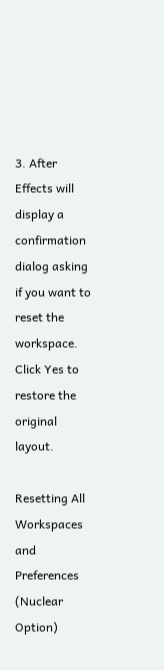3. After Effects will display a confirmation dialog asking if you want to reset the workspace. Click Yes to restore the original layout.

Resetting All Workspaces and Preferences (Nuclear Option)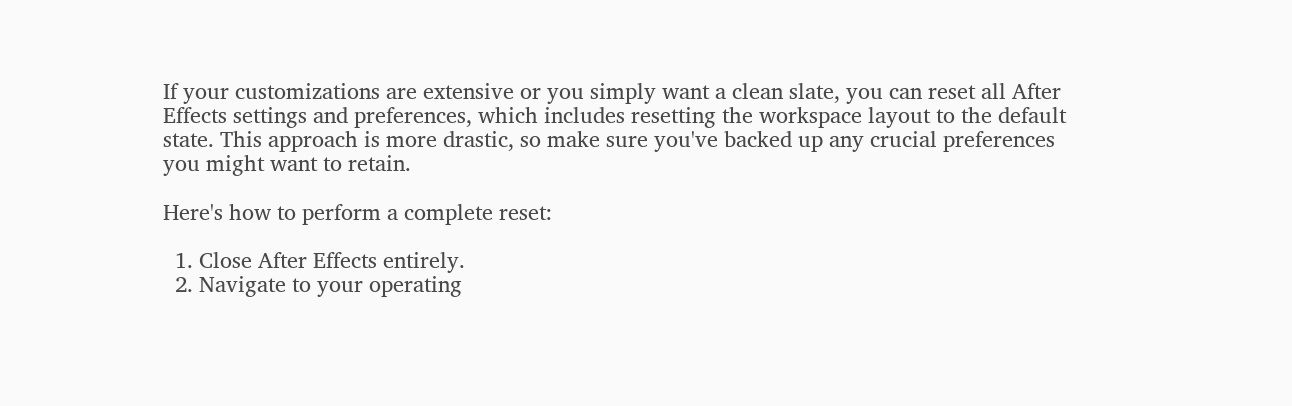If your customizations are extensive or you simply want a clean slate, you can reset all After Effects settings and preferences, which includes resetting the workspace layout to the default state. This approach is more drastic, so make sure you've backed up any crucial preferences you might want to retain.

Here's how to perform a complete reset:

  1. Close After Effects entirely.
  2. Navigate to your operating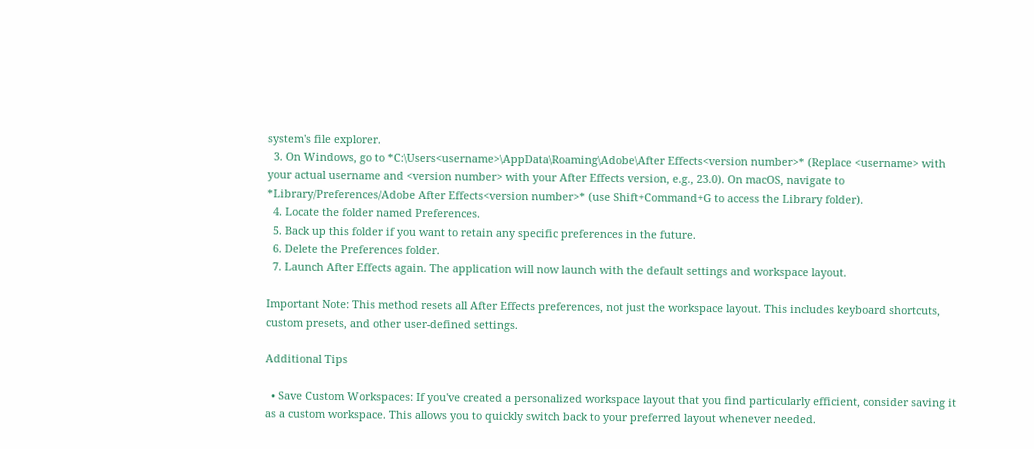system's file explorer.
  3. On Windows, go to *C:\Users<username>\AppData\Roaming\Adobe\After Effects<version number>* (Replace <username> with your actual username and <version number> with your After Effects version, e.g., 23.0). On macOS, navigate to *Library/Preferences/Adobe After Effects<version number>* (use Shift+Command+G to access the Library folder).
  4. Locate the folder named Preferences.
  5. Back up this folder if you want to retain any specific preferences in the future.
  6. Delete the Preferences folder.
  7. Launch After Effects again. The application will now launch with the default settings and workspace layout.

Important Note: This method resets all After Effects preferences, not just the workspace layout. This includes keyboard shortcuts, custom presets, and other user-defined settings.

Additional Tips

  • Save Custom Workspaces: If you've created a personalized workspace layout that you find particularly efficient, consider saving it as a custom workspace. This allows you to quickly switch back to your preferred layout whenever needed.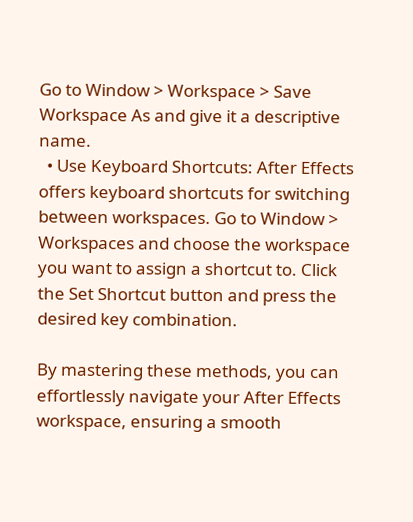Go to Window > Workspace > Save Workspace As and give it a descriptive name.
  • Use Keyboard Shortcuts: After Effects offers keyboard shortcuts for switching between workspaces. Go to Window > Workspaces and choose the workspace you want to assign a shortcut to. Click the Set Shortcut button and press the desired key combination.

By mastering these methods, you can effortlessly navigate your After Effects workspace, ensuring a smooth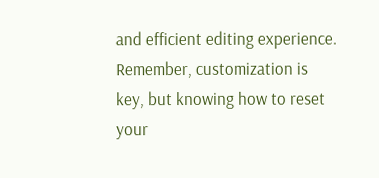and efficient editing experience. Remember, customization is key, but knowing how to reset your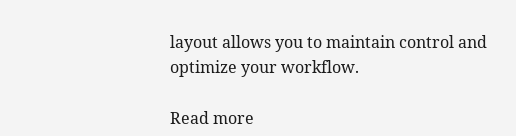layout allows you to maintain control and optimize your workflow.

Read more